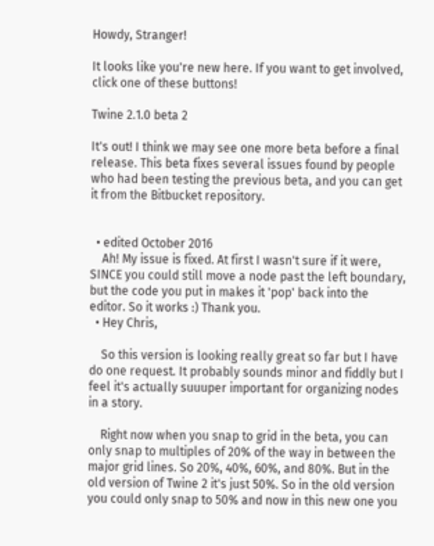Howdy, Stranger!

It looks like you're new here. If you want to get involved, click one of these buttons!

Twine 2.1.0 beta 2

It's out! I think we may see one more beta before a final release. This beta fixes several issues found by people who had been testing the previous beta, and you can get it from the Bitbucket repository.


  • edited October 2016
    Ah! My issue is fixed. At first I wasn't sure if it were, SINCE you could still move a node past the left boundary, but the code you put in makes it 'pop' back into the editor. So it works :) Thank you.
  • Hey Chris,

    So this version is looking really great so far but I have do one request. It probably sounds minor and fiddly but I feel it's actually suuuper important for organizing nodes in a story.

    Right now when you snap to grid in the beta, you can only snap to multiples of 20% of the way in between the major grid lines. So 20%, 40%, 60%, and 80%. But in the old version of Twine 2 it's just 50%. So in the old version you could only snap to 50% and now in this new one you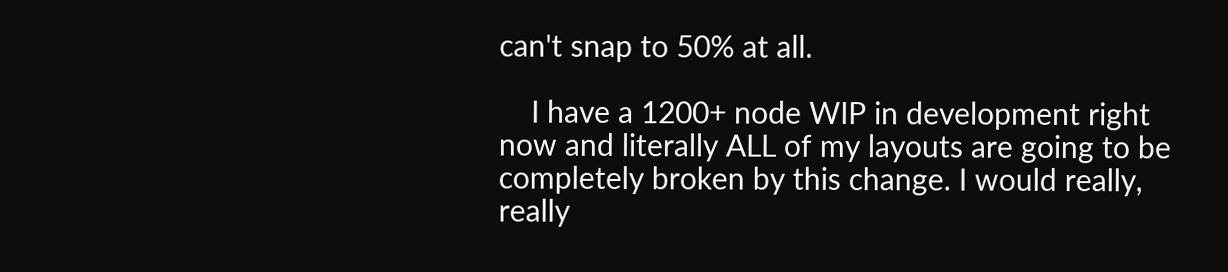can't snap to 50% at all.

    I have a 1200+ node WIP in development right now and literally ALL of my layouts are going to be completely broken by this change. I would really, really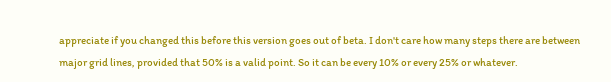appreciate if you changed this before this version goes out of beta. I don't care how many steps there are between major grid lines, provided that 50% is a valid point. So it can be every 10% or every 25% or whatever.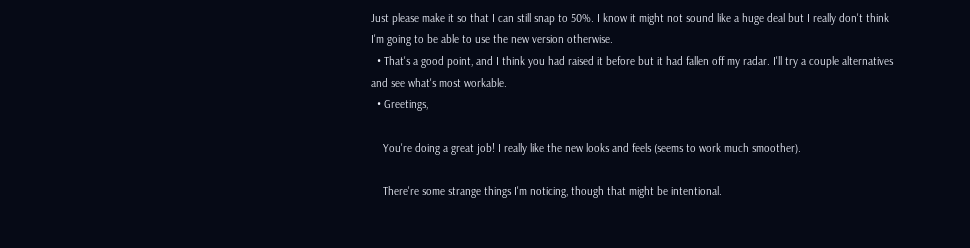Just please make it so that I can still snap to 50%. I know it might not sound like a huge deal but I really don't think I'm going to be able to use the new version otherwise.
  • That's a good point, and I think you had raised it before but it had fallen off my radar. I'll try a couple alternatives and see what's most workable.
  • Greetings,

    You're doing a great job! I really like the new looks and feels (seems to work much smoother).

    There're some strange things I'm noticing, though that might be intentional.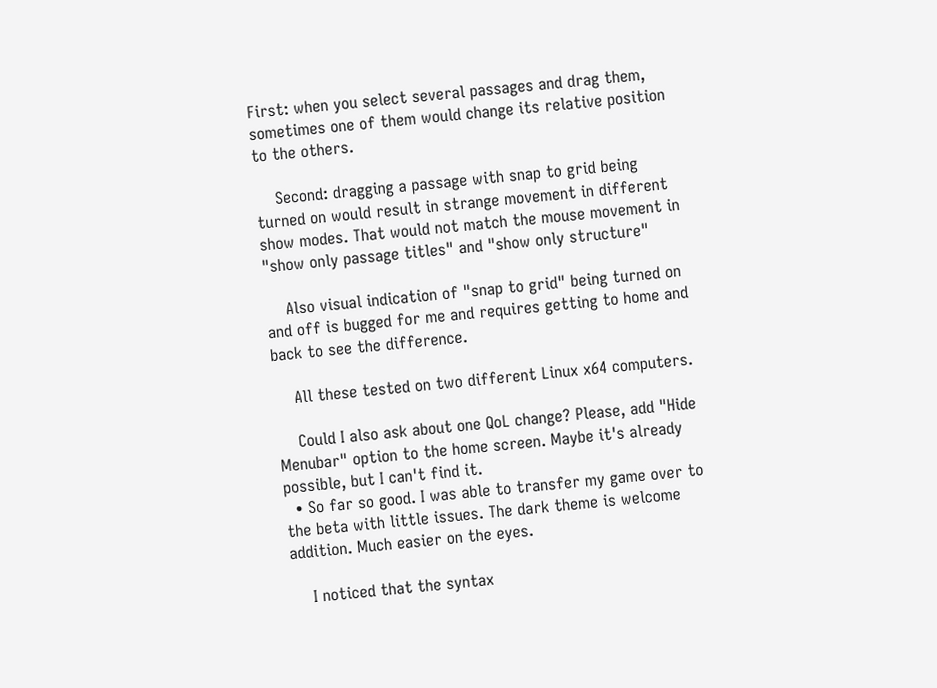First: when you select several passages and drag them, sometimes one of them would change its relative position to the others.

    Second: dragging a passage with snap to grid being turned on would result in strange movement in different show modes. That would not match the mouse movement in "show only passage titles" and "show only structure"

    Also visual indication of "snap to grid" being turned on and off is bugged for me and requires getting to home and back to see the difference.

    All these tested on two different Linux x64 computers.

    Could I also ask about one QoL change? Please, add "Hide Menubar" option to the home screen. Maybe it's already possible, but I can't find it.
  • So far so good. I was able to transfer my game over to the beta with little issues. The dark theme is welcome addition. Much easier on the eyes.

    I noticed that the syntax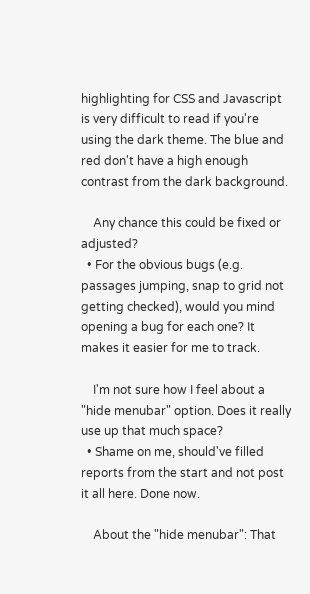highlighting for CSS and Javascript is very difficult to read if you're using the dark theme. The blue and red don't have a high enough contrast from the dark background.

    Any chance this could be fixed or adjusted?
  • For the obvious bugs (e.g. passages jumping, snap to grid not getting checked), would you mind opening a bug for each one? It makes it easier for me to track.

    I'm not sure how I feel about a "hide menubar" option. Does it really use up that much space?
  • Shame on me, should've filled reports from the start and not post it all here. Done now.

    About the "hide menubar": That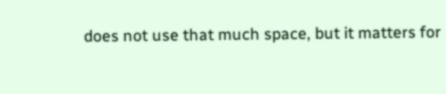does not use that much space, but it matters for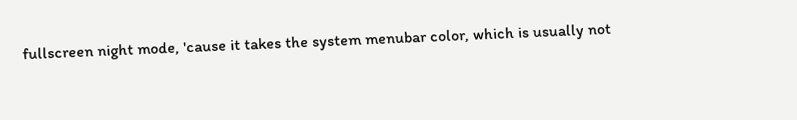fullscreen night mode, 'cause it takes the system menubar color, which is usually not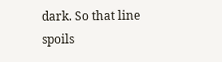dark. So that line spoils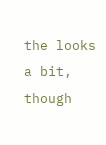the looks a bit, though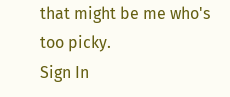that might be me who's too picky.
Sign In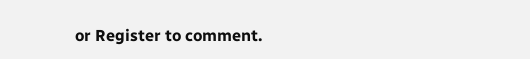or Register to comment.